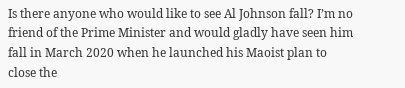Is there anyone who would like to see Al Johnson fall? I’m no friend of the Prime Minister and would gladly have seen him fall in March 2020 when he launched his Maoist plan to close the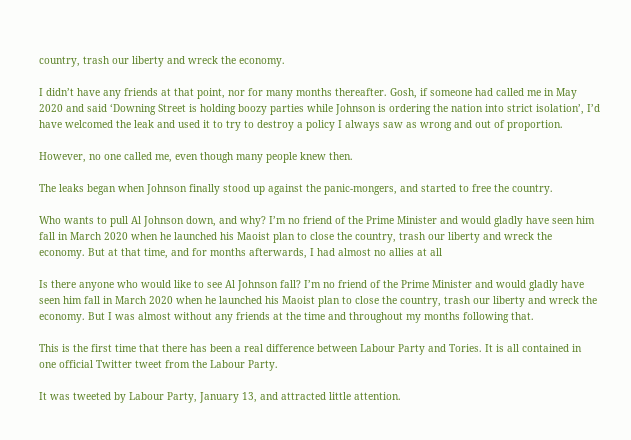country, trash our liberty and wreck the economy.

I didn’t have any friends at that point, nor for many months thereafter. Gosh, if someone had called me in May 2020 and said ‘Downing Street is holding boozy parties while Johnson is ordering the nation into strict isolation’, I’d have welcomed the leak and used it to try to destroy a policy I always saw as wrong and out of proportion.

However, no one called me, even though many people knew then.

The leaks began when Johnson finally stood up against the panic-mongers, and started to free the country.

Who wants to pull Al Johnson down, and why? I’m no friend of the Prime Minister and would gladly have seen him fall in March 2020 when he launched his Maoist plan to close the country, trash our liberty and wreck the economy. But at that time, and for months afterwards, I had almost no allies at all

Is there anyone who would like to see Al Johnson fall? I’m no friend of the Prime Minister and would gladly have seen him fall in March 2020 when he launched his Maoist plan to close the country, trash our liberty and wreck the economy. But I was almost without any friends at the time and throughout my months following that.

This is the first time that there has been a real difference between Labour Party and Tories. It is all contained in one official Twitter tweet from the Labour Party.

It was tweeted by Labour Party, January 13, and attracted little attention.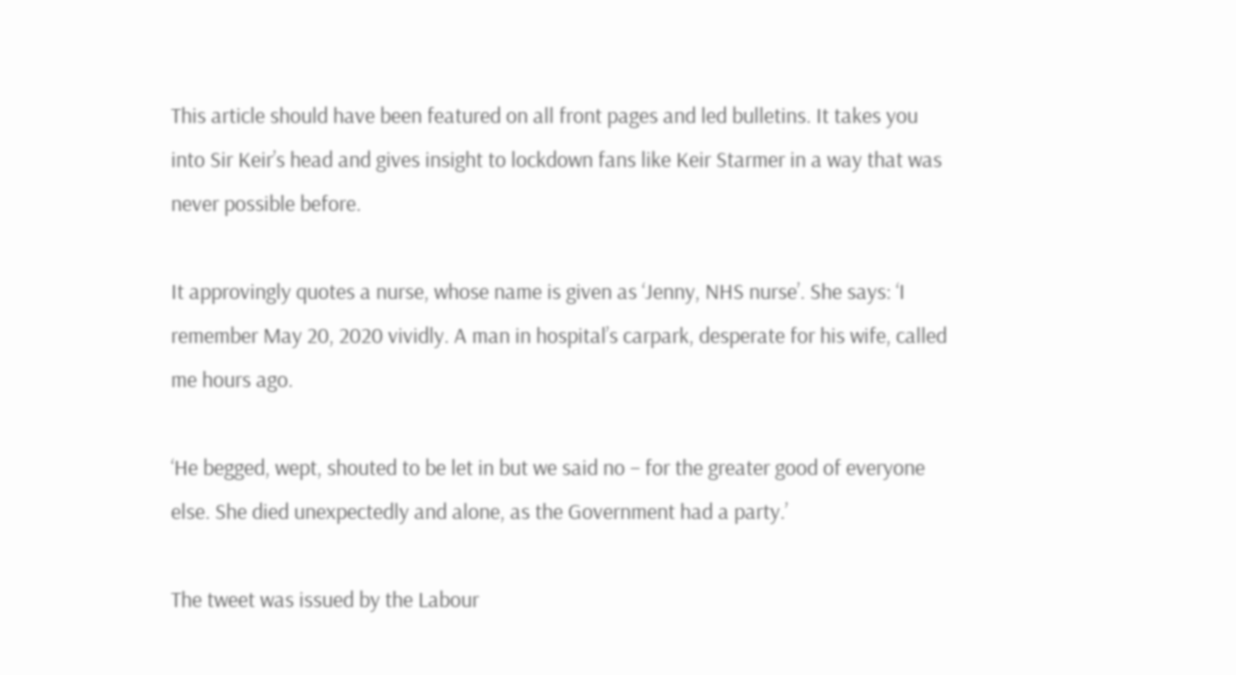This article should have been featured on all front pages and led bulletins. It takes you into Sir Keir’s head and gives insight to lockdown fans like Keir Starmer in a way that was never possible before.

It approvingly quotes a nurse, whose name is given as ‘Jenny, NHS nurse’. She says: ‘I remember May 20, 2020 vividly. A man in hospital’s carpark, desperate for his wife, called me hours ago.

‘He begged, wept, shouted to be let in but we said no – for the greater good of everyone else. She died unexpectedly and alone, as the Government had a party.’

The tweet was issued by the Labour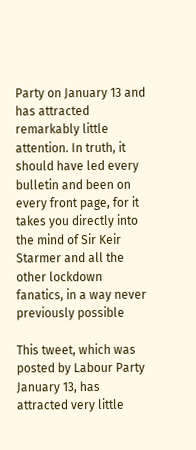Party on January 13 and has attracted remarkably little attention. In truth, it should have led every bulletin and been on every front page, for it takes you directly into the mind of Sir Keir Starmer and all the other lockdown fanatics, in a way never previously possible

This tweet, which was posted by Labour Party January 13, has attracted very little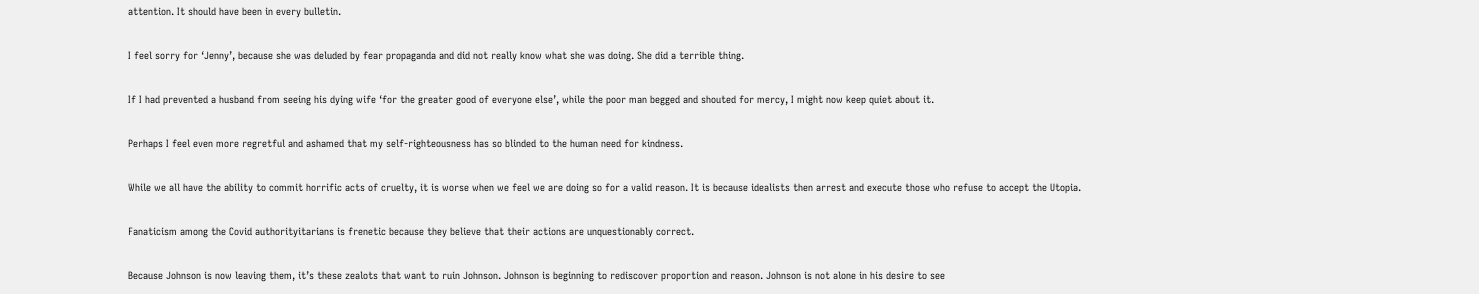attention. It should have been in every bulletin.

I feel sorry for ‘Jenny’, because she was deluded by fear propaganda and did not really know what she was doing. She did a terrible thing.

If I had prevented a husband from seeing his dying wife ‘for the greater good of everyone else’, while the poor man begged and shouted for mercy, I might now keep quiet about it.

Perhaps I feel even more regretful and ashamed that my self-righteousness has so blinded to the human need for kindness.

While we all have the ability to commit horrific acts of cruelty, it is worse when we feel we are doing so for a valid reason. It is because idealists then arrest and execute those who refuse to accept the Utopia.

Fanaticism among the Covid authorityitarians is frenetic because they believe that their actions are unquestionably correct.

Because Johnson is now leaving them, it’s these zealots that want to ruin Johnson. Johnson is beginning to rediscover proportion and reason. Johnson is not alone in his desire to see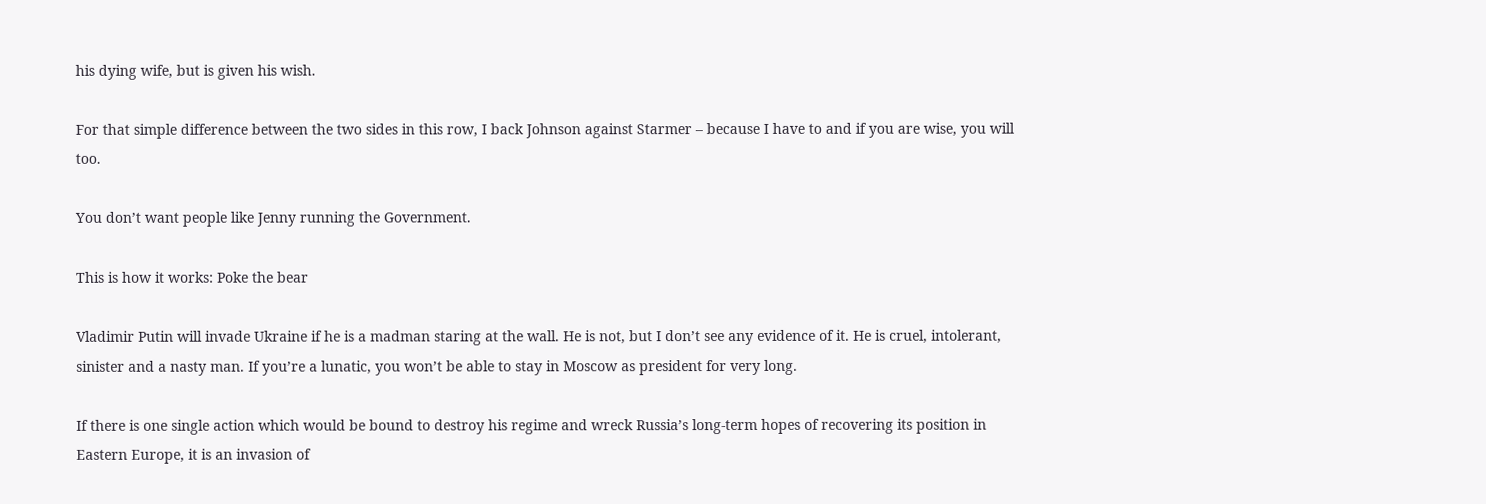his dying wife, but is given his wish.

For that simple difference between the two sides in this row, I back Johnson against Starmer – because I have to and if you are wise, you will too.

You don’t want people like Jenny running the Government.

This is how it works: Poke the bear

Vladimir Putin will invade Ukraine if he is a madman staring at the wall. He is not, but I don’t see any evidence of it. He is cruel, intolerant, sinister and a nasty man. If you’re a lunatic, you won’t be able to stay in Moscow as president for very long.

If there is one single action which would be bound to destroy his regime and wreck Russia’s long-term hopes of recovering its position in Eastern Europe, it is an invasion of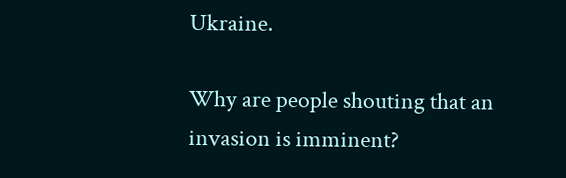Ukraine.

Why are people shouting that an invasion is imminent?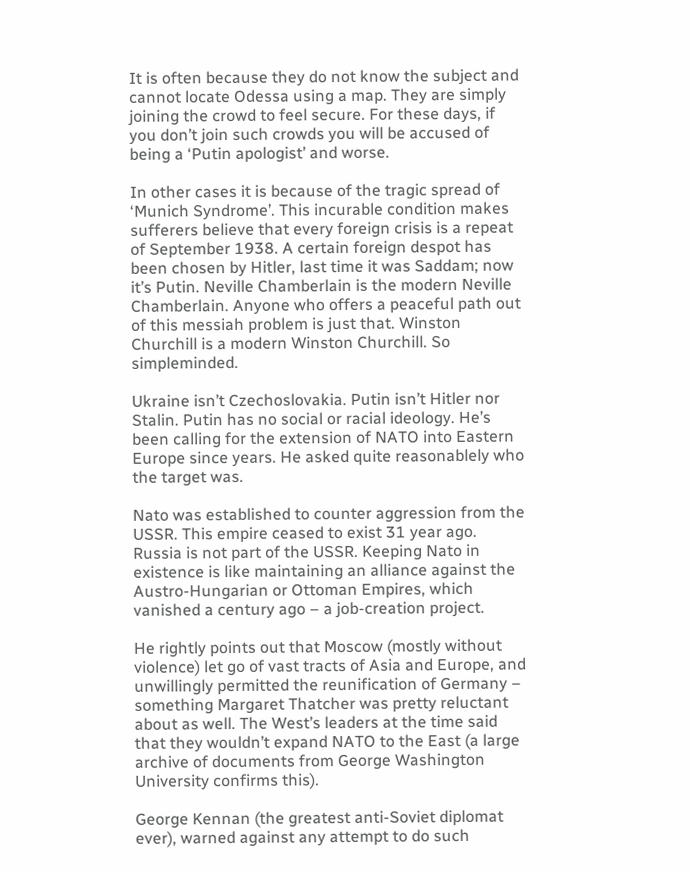It is often because they do not know the subject and cannot locate Odessa using a map. They are simply joining the crowd to feel secure. For these days, if you don’t join such crowds you will be accused of being a ‘Putin apologist’ and worse.

In other cases it is because of the tragic spread of ‘Munich Syndrome’. This incurable condition makes sufferers believe that every foreign crisis is a repeat of September 1938. A certain foreign despot has been chosen by Hitler, last time it was Saddam; now it’s Putin. Neville Chamberlain is the modern Neville Chamberlain. Anyone who offers a peaceful path out of this messiah problem is just that. Winston Churchill is a modern Winston Churchill. So simpleminded.

Ukraine isn’t Czechoslovakia. Putin isn’t Hitler nor Stalin. Putin has no social or racial ideology. He’s been calling for the extension of NATO into Eastern Europe since years. He asked quite reasonablely who the target was.

Nato was established to counter aggression from the USSR. This empire ceased to exist 31 year ago. Russia is not part of the USSR. Keeping Nato in existence is like maintaining an alliance against the Austro-Hungarian or Ottoman Empires, which vanished a century ago – a job-creation project.

He rightly points out that Moscow (mostly without violence) let go of vast tracts of Asia and Europe, and unwillingly permitted the reunification of Germany – something Margaret Thatcher was pretty reluctant about as well. The West’s leaders at the time said that they wouldn’t expand NATO to the East (a large archive of documents from George Washington University confirms this).

George Kennan (the greatest anti-Soviet diplomat ever), warned against any attempt to do such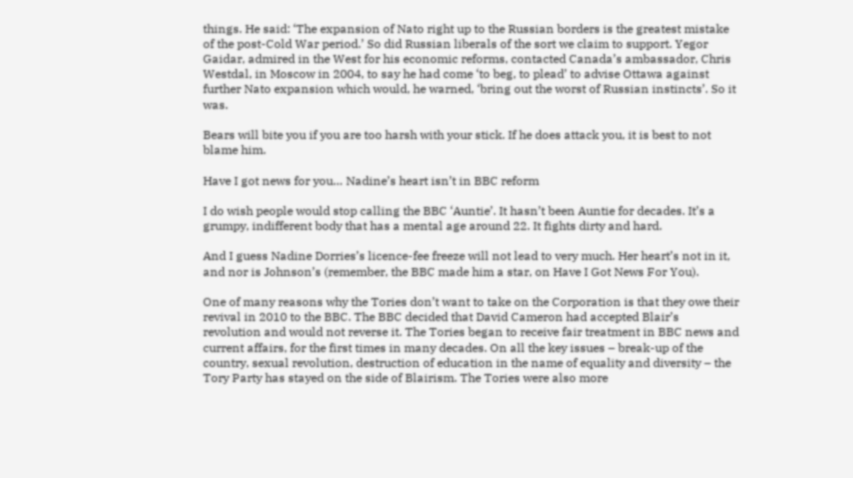things. He said: ‘The expansion of Nato right up to the Russian borders is the greatest mistake of the post-Cold War period.’ So did Russian liberals of the sort we claim to support. Yegor Gaidar, admired in the West for his economic reforms, contacted Canada’s ambassador, Chris Westdal, in Moscow in 2004, to say he had come ‘to beg, to plead’ to advise Ottawa against further Nato expansion which would, he warned, ‘bring out the worst of Russian instincts’. So it was.

Bears will bite you if you are too harsh with your stick. If he does attack you, it is best to not blame him.

Have I got news for you… Nadine’s heart isn’t in BBC reform

I do wish people would stop calling the BBC ‘Auntie’. It hasn’t been Auntie for decades. It’s a grumpy, indifferent body that has a mental age around 22. It fights dirty and hard.

And I guess Nadine Dorries’s licence-fee freeze will not lead to very much. Her heart’s not in it, and nor is Johnson’s (remember, the BBC made him a star, on Have I Got News For You).

One of many reasons why the Tories don’t want to take on the Corporation is that they owe their revival in 2010 to the BBC. The BBC decided that David Cameron had accepted Blair’s revolution and would not reverse it. The Tories began to receive fair treatment in BBC news and current affairs, for the first times in many decades. On all the key issues – break-up of the country, sexual revolution, destruction of education in the name of equality and diversity – the Tory Party has stayed on the side of Blairism. The Tories were also more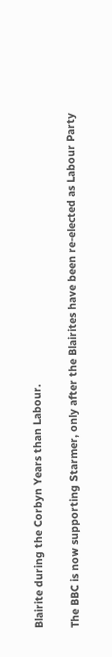Blairite during the Corbyn Years than Labour.

The BBC is now supporting Starmer, only after the Blairites have been re-elected as Labour Party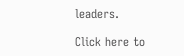leaders.

Click here to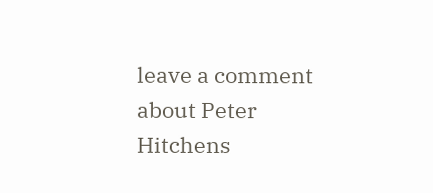leave a comment about Peter Hitchens